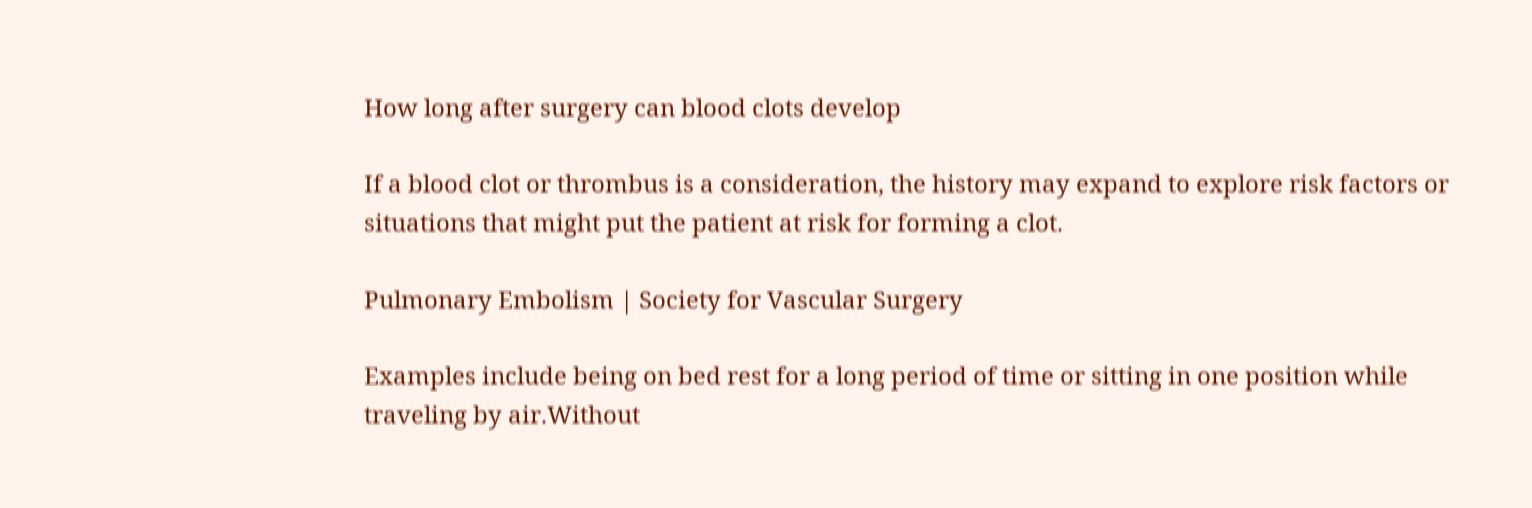How long after surgery can blood clots develop

If a blood clot or thrombus is a consideration, the history may expand to explore risk factors or situations that might put the patient at risk for forming a clot.

Pulmonary Embolism | Society for Vascular Surgery

Examples include being on bed rest for a long period of time or sitting in one position while traveling by air.Without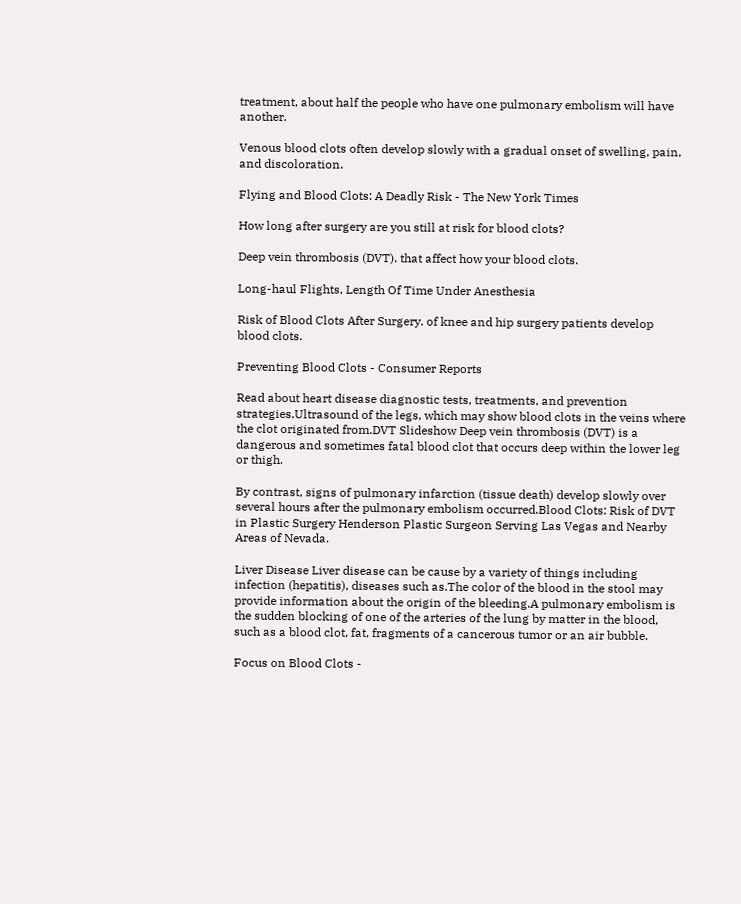treatment, about half the people who have one pulmonary embolism will have another.

Venous blood clots often develop slowly with a gradual onset of swelling, pain, and discoloration.

Flying and Blood Clots: A Deadly Risk - The New York Times

How long after surgery are you still at risk for blood clots?

Deep vein thrombosis (DVT). that affect how your blood clots.

Long-haul Flights, Length Of Time Under Anesthesia

Risk of Blood Clots After Surgery. of knee and hip surgery patients develop blood clots.

Preventing Blood Clots - Consumer Reports

Read about heart disease diagnostic tests, treatments, and prevention strategies.Ultrasound of the legs, which may show blood clots in the veins where the clot originated from.DVT Slideshow Deep vein thrombosis (DVT) is a dangerous and sometimes fatal blood clot that occurs deep within the lower leg or thigh.

By contrast, signs of pulmonary infarction (tissue death) develop slowly over several hours after the pulmonary embolism occurred.Blood Clots: Risk of DVT in Plastic Surgery Henderson Plastic Surgeon Serving Las Vegas and Nearby Areas of Nevada.

Liver Disease Liver disease can be cause by a variety of things including infection (hepatitis), diseases such as.The color of the blood in the stool may provide information about the origin of the bleeding.A pulmonary embolism is the sudden blocking of one of the arteries of the lung by matter in the blood, such as a blood clot, fat, fragments of a cancerous tumor or an air bubble.

Focus on Blood Clots -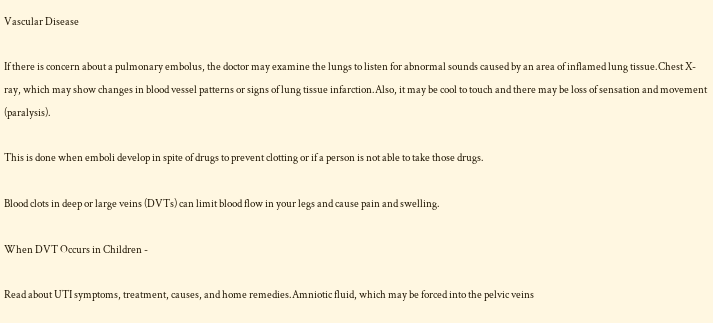Vascular Disease

If there is concern about a pulmonary embolus, the doctor may examine the lungs to listen for abnormal sounds caused by an area of inflamed lung tissue.Chest X-ray, which may show changes in blood vessel patterns or signs of lung tissue infarction.Also, it may be cool to touch and there may be loss of sensation and movement (paralysis).

This is done when emboli develop in spite of drugs to prevent clotting or if a person is not able to take those drugs.

Blood clots in deep or large veins (DVTs) can limit blood flow in your legs and cause pain and swelling.

When DVT Occurs in Children -

Read about UTI symptoms, treatment, causes, and home remedies.Amniotic fluid, which may be forced into the pelvic veins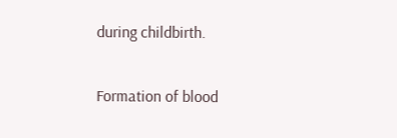during childbirth.

Formation of blood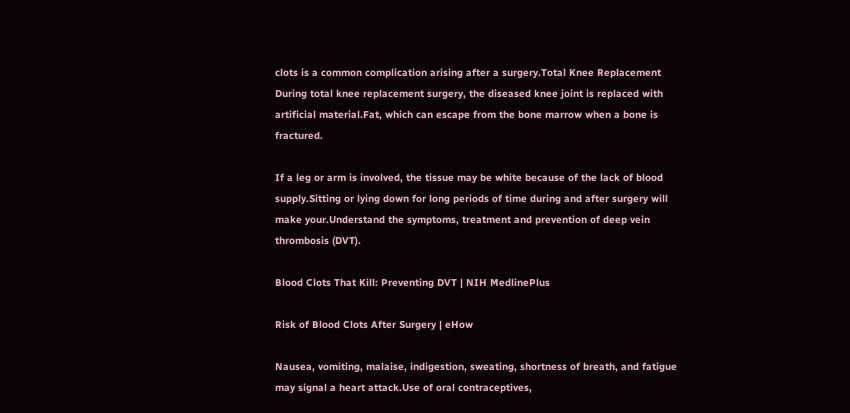clots is a common complication arising after a surgery.Total Knee Replacement During total knee replacement surgery, the diseased knee joint is replaced with artificial material.Fat, which can escape from the bone marrow when a bone is fractured.

If a leg or arm is involved, the tissue may be white because of the lack of blood supply.Sitting or lying down for long periods of time during and after surgery will make your.Understand the symptoms, treatment and prevention of deep vein thrombosis (DVT).

Blood Clots That Kill: Preventing DVT | NIH MedlinePlus

Risk of Blood Clots After Surgery | eHow

Nausea, vomiting, malaise, indigestion, sweating, shortness of breath, and fatigue may signal a heart attack.Use of oral contraceptives,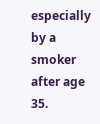especially by a smoker after age 35.